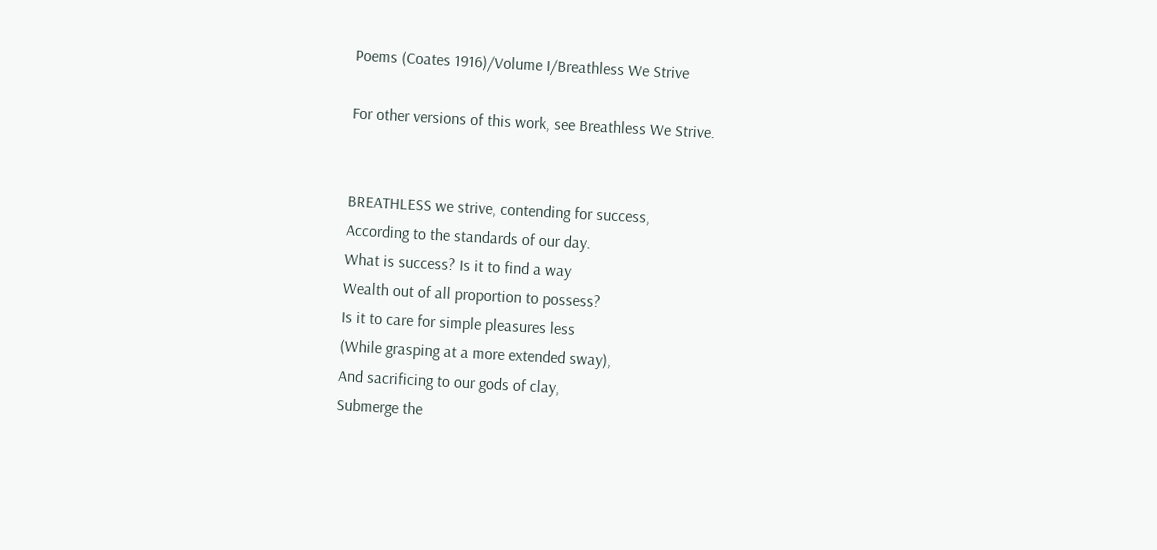Poems (Coates 1916)/Volume I/Breathless We Strive

For other versions of this work, see Breathless We Strive.


BREATHLESS we strive, contending for success,
According to the standards of our day.
What is success? Is it to find a way
Wealth out of all proportion to possess?
Is it to care for simple pleasures less
(While grasping at a more extended sway),
And sacrificing to our gods of clay,
Submerge the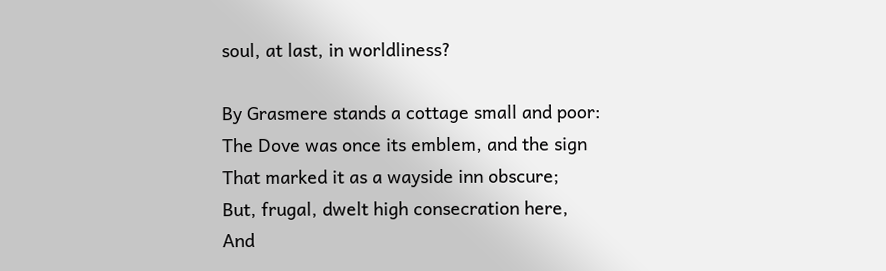soul, at last, in worldliness?

By Grasmere stands a cottage small and poor:
The Dove was once its emblem, and the sign
That marked it as a wayside inn obscure;
But, frugal, dwelt high consecration here,
And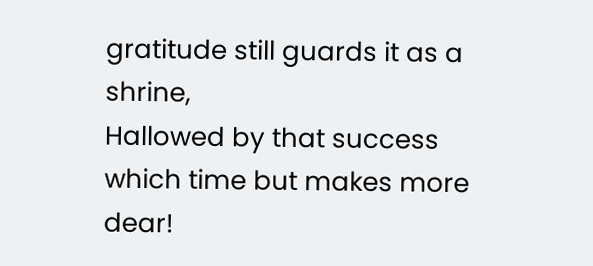gratitude still guards it as a shrine,
Hallowed by that success which time but makes more dear!